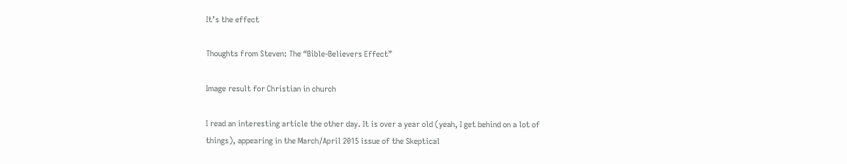It’s the effect

Thoughts from Steven: The “Bible-Believers Effect”

Image result for Christian in church

I read an interesting article the other day. It is over a year old (yeah, I get behind on a lot of things), appearing in the March/April 2015 issue of the Skeptical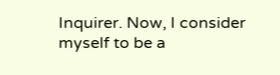Inquirer. Now, I consider myself to be a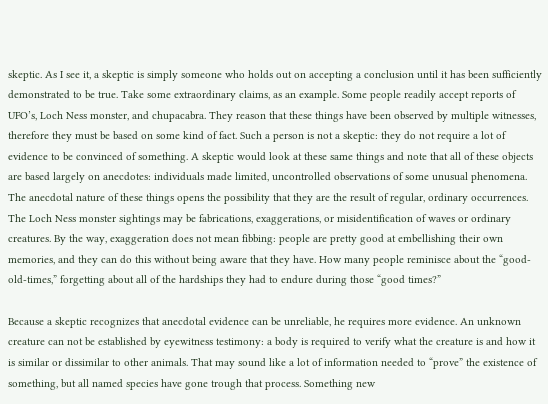skeptic. As I see it, a skeptic is simply someone who holds out on accepting a conclusion until it has been sufficiently demonstrated to be true. Take some extraordinary claims, as an example. Some people readily accept reports of UFO’s, Loch Ness monster, and chupacabra. They reason that these things have been observed by multiple witnesses, therefore they must be based on some kind of fact. Such a person is not a skeptic: they do not require a lot of evidence to be convinced of something. A skeptic would look at these same things and note that all of these objects are based largely on anecdotes: individuals made limited, uncontrolled observations of some unusual phenomena. The anecdotal nature of these things opens the possibility that they are the result of regular, ordinary occurrences. The Loch Ness monster sightings may be fabrications, exaggerations, or misidentification of waves or ordinary creatures. By the way, exaggeration does not mean fibbing: people are pretty good at embellishing their own memories, and they can do this without being aware that they have. How many people reminisce about the “good-old-times,” forgetting about all of the hardships they had to endure during those “good times?”

Because a skeptic recognizes that anecdotal evidence can be unreliable, he requires more evidence. An unknown creature can not be established by eyewitness testimony: a body is required to verify what the creature is and how it is similar or dissimilar to other animals. That may sound like a lot of information needed to “prove” the existence of something, but all named species have gone trough that process. Something new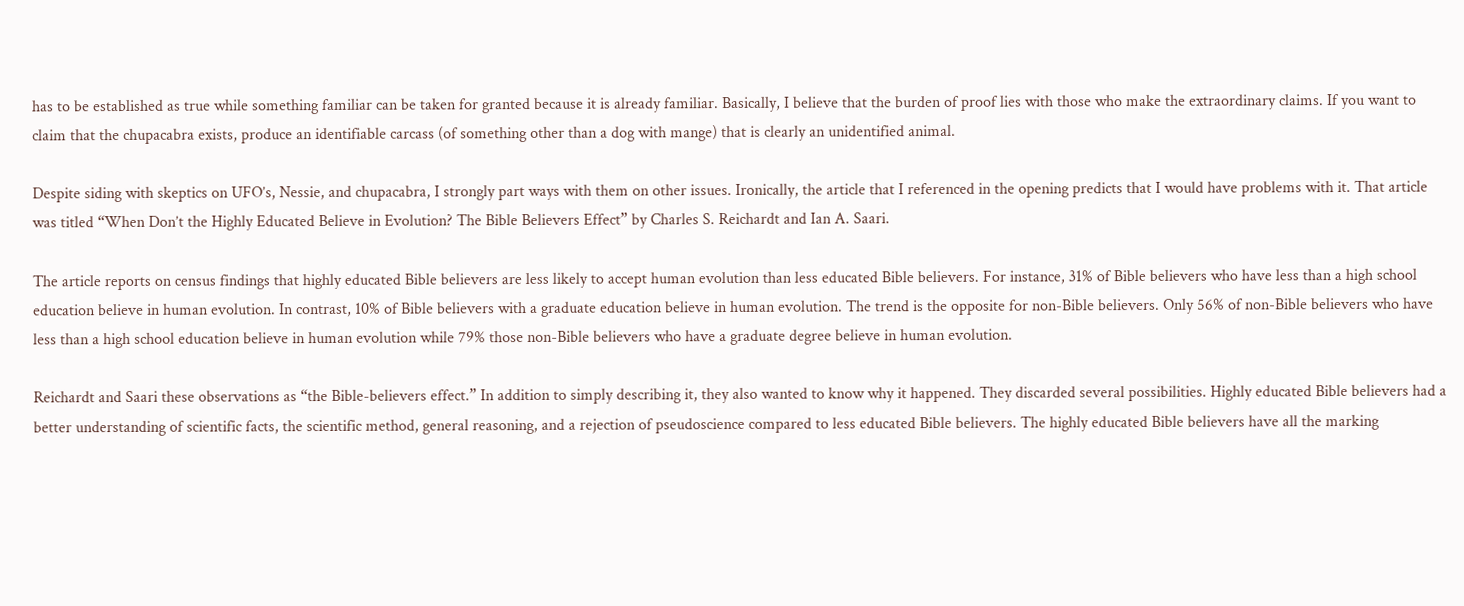has to be established as true while something familiar can be taken for granted because it is already familiar. Basically, I believe that the burden of proof lies with those who make the extraordinary claims. If you want to claim that the chupacabra exists, produce an identifiable carcass (of something other than a dog with mange) that is clearly an unidentified animal.

Despite siding with skeptics on UFO’s, Nessie, and chupacabra, I strongly part ways with them on other issues. Ironically, the article that I referenced in the opening predicts that I would have problems with it. That article was titled “When Don’t the Highly Educated Believe in Evolution? The Bible Believers Effect” by Charles S. Reichardt and Ian A. Saari.

The article reports on census findings that highly educated Bible believers are less likely to accept human evolution than less educated Bible believers. For instance, 31% of Bible believers who have less than a high school education believe in human evolution. In contrast, 10% of Bible believers with a graduate education believe in human evolution. The trend is the opposite for non-Bible believers. Only 56% of non-Bible believers who have less than a high school education believe in human evolution while 79% those non-Bible believers who have a graduate degree believe in human evolution.

Reichardt and Saari these observations as “the Bible-believers effect.” In addition to simply describing it, they also wanted to know why it happened. They discarded several possibilities. Highly educated Bible believers had a better understanding of scientific facts, the scientific method, general reasoning, and a rejection of pseudoscience compared to less educated Bible believers. The highly educated Bible believers have all the marking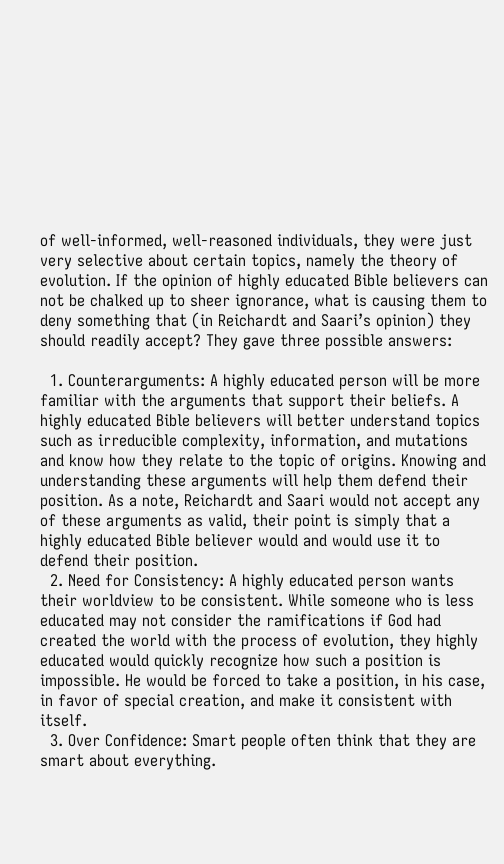of well-informed, well-reasoned individuals, they were just very selective about certain topics, namely the theory of evolution. If the opinion of highly educated Bible believers can not be chalked up to sheer ignorance, what is causing them to deny something that (in Reichardt and Saari’s opinion) they should readily accept? They gave three possible answers:

  1. Counterarguments: A highly educated person will be more familiar with the arguments that support their beliefs. A highly educated Bible believers will better understand topics such as irreducible complexity, information, and mutations and know how they relate to the topic of origins. Knowing and understanding these arguments will help them defend their position. As a note, Reichardt and Saari would not accept any of these arguments as valid, their point is simply that a highly educated Bible believer would and would use it to defend their position.
  2. Need for Consistency: A highly educated person wants their worldview to be consistent. While someone who is less educated may not consider the ramifications if God had created the world with the process of evolution, they highly educated would quickly recognize how such a position is impossible. He would be forced to take a position, in his case, in favor of special creation, and make it consistent with itself.
  3. Over Confidence: Smart people often think that they are smart about everything.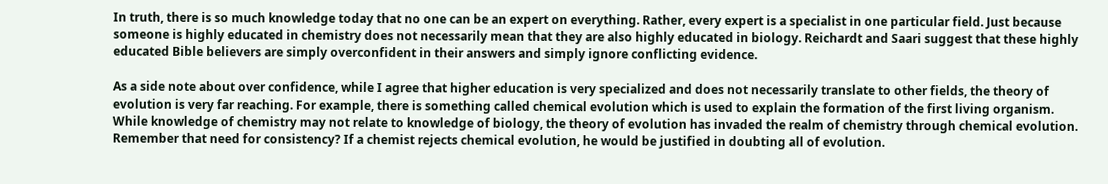In truth, there is so much knowledge today that no one can be an expert on everything. Rather, every expert is a specialist in one particular field. Just because someone is highly educated in chemistry does not necessarily mean that they are also highly educated in biology. Reichardt and Saari suggest that these highly educated Bible believers are simply overconfident in their answers and simply ignore conflicting evidence.

As a side note about over confidence, while I agree that higher education is very specialized and does not necessarily translate to other fields, the theory of evolution is very far reaching. For example, there is something called chemical evolution which is used to explain the formation of the first living organism. While knowledge of chemistry may not relate to knowledge of biology, the theory of evolution has invaded the realm of chemistry through chemical evolution. Remember that need for consistency? If a chemist rejects chemical evolution, he would be justified in doubting all of evolution.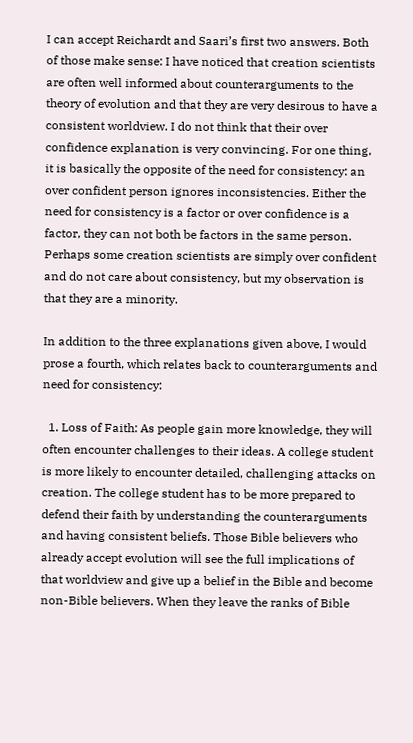I can accept Reichardt and Saari’s first two answers. Both of those make sense: I have noticed that creation scientists are often well informed about counterarguments to the theory of evolution and that they are very desirous to have a consistent worldview. I do not think that their over confidence explanation is very convincing. For one thing, it is basically the opposite of the need for consistency: an over confident person ignores inconsistencies. Either the need for consistency is a factor or over confidence is a factor, they can not both be factors in the same person. Perhaps some creation scientists are simply over confident and do not care about consistency, but my observation is that they are a minority.

In addition to the three explanations given above, I would prose a fourth, which relates back to counterarguments and need for consistency:

  1. Loss of Faith: As people gain more knowledge, they will often encounter challenges to their ideas. A college student is more likely to encounter detailed, challenging attacks on creation. The college student has to be more prepared to defend their faith by understanding the counterarguments and having consistent beliefs. Those Bible believers who already accept evolution will see the full implications of that worldview and give up a belief in the Bible and become non-Bible believers. When they leave the ranks of Bible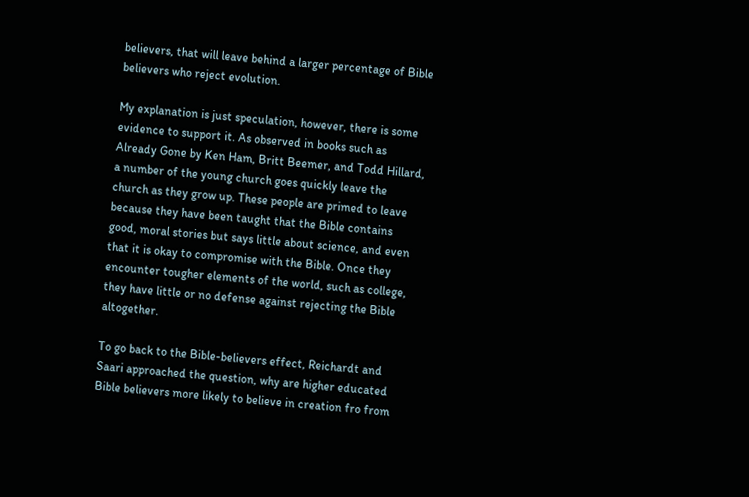believers, that will leave behind a larger percentage of Bible believers who reject evolution.

My explanation is just speculation, however, there is some evidence to support it. As observed in books such as Already Gone by Ken Ham, Britt Beemer, and Todd Hillard, a number of the young church goes quickly leave the church as they grow up. These people are primed to leave because they have been taught that the Bible contains good, moral stories but says little about science, and even that it is okay to compromise with the Bible. Once they encounter tougher elements of the world, such as college, they have little or no defense against rejecting the Bible altogether.

To go back to the Bible-believers effect, Reichardt and Saari approached the question, why are higher educated Bible believers more likely to believe in creation fro from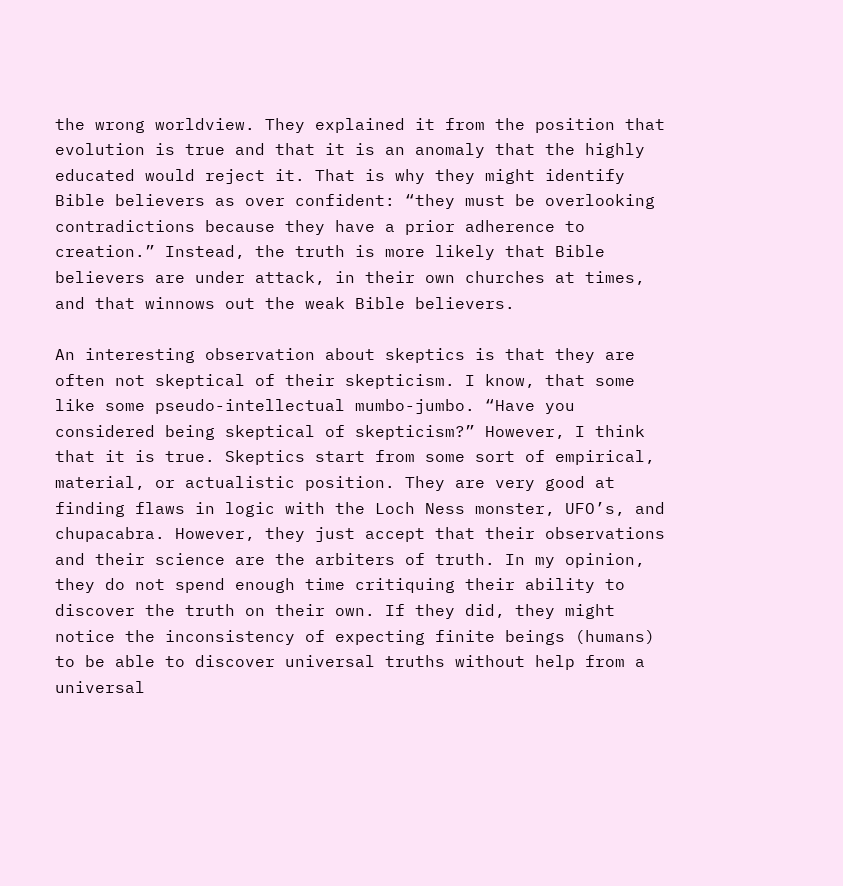the wrong worldview. They explained it from the position that evolution is true and that it is an anomaly that the highly educated would reject it. That is why they might identify Bible believers as over confident: “they must be overlooking contradictions because they have a prior adherence to creation.” Instead, the truth is more likely that Bible believers are under attack, in their own churches at times, and that winnows out the weak Bible believers.

An interesting observation about skeptics is that they are often not skeptical of their skepticism. I know, that some like some pseudo-intellectual mumbo-jumbo. “Have you considered being skeptical of skepticism?” However, I think that it is true. Skeptics start from some sort of empirical, material, or actualistic position. They are very good at finding flaws in logic with the Loch Ness monster, UFO’s, and chupacabra. However, they just accept that their observations and their science are the arbiters of truth. In my opinion, they do not spend enough time critiquing their ability to discover the truth on their own. If they did, they might notice the inconsistency of expecting finite beings (humans) to be able to discover universal truths without help from a universal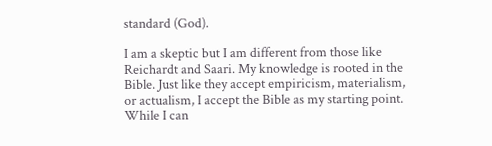standard (God).

I am a skeptic but I am different from those like Reichardt and Saari. My knowledge is rooted in the Bible. Just like they accept empiricism, materialism, or actualism, I accept the Bible as my starting point. While I can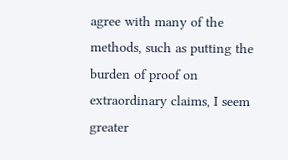agree with many of the methods, such as putting the burden of proof on extraordinary claims, I seem greater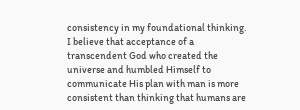consistency in my foundational thinking. I believe that acceptance of a transcendent God who created the universe and humbled Himself to communicate His plan with man is more consistent than thinking that humans are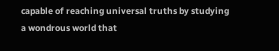capable of reaching universal truths by studying a wondrous world that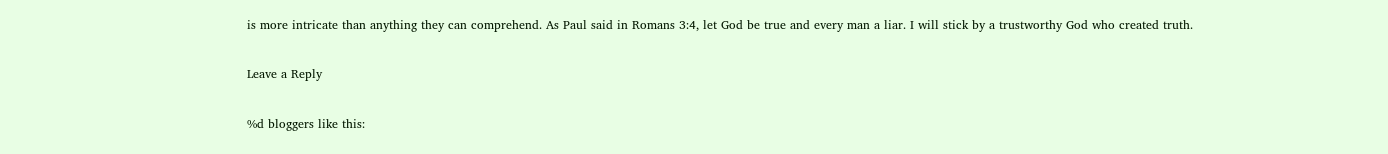is more intricate than anything they can comprehend. As Paul said in Romans 3:4, let God be true and every man a liar. I will stick by a trustworthy God who created truth.

Leave a Reply

%d bloggers like this: